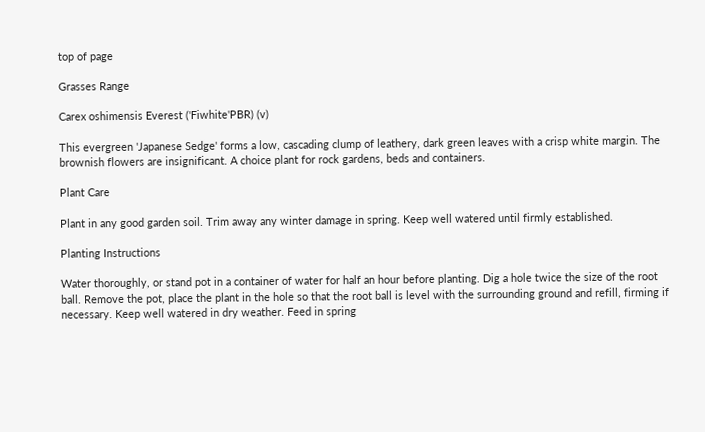top of page

Grasses Range

Carex oshimensis Everest ('Fiwhite'PBR) (v)

This evergreen 'Japanese Sedge' forms a low, cascading clump of leathery, dark green leaves with a crisp white margin. The brownish flowers are insignificant. A choice plant for rock gardens, beds and containers.

Plant Care

Plant in any good garden soil. Trim away any winter damage in spring. Keep well watered until firmly established.

Planting Instructions

Water thoroughly, or stand pot in a container of water for half an hour before planting. Dig a hole twice the size of the root ball. Remove the pot, place the plant in the hole so that the root ball is level with the surrounding ground and refill, firming if necessary. Keep well watered in dry weather. Feed in spring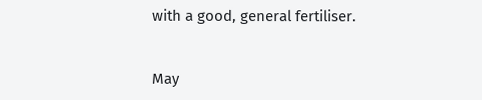with a good, general fertiliser.


May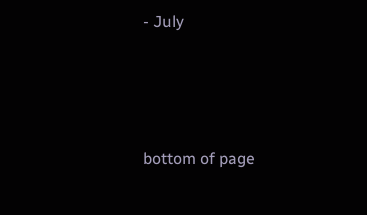- July




bottom of page